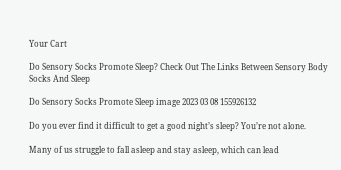Your Cart

Do Sensory Socks Promote Sleep? Check Out The Links Between Sensory Body Socks And Sleep

Do Sensory Socks Promote Sleep image 2023 03 08 155926132

Do you ever find it difficult to get a good night’s sleep? You’re not alone.

Many of us struggle to fall asleep and stay asleep, which can lead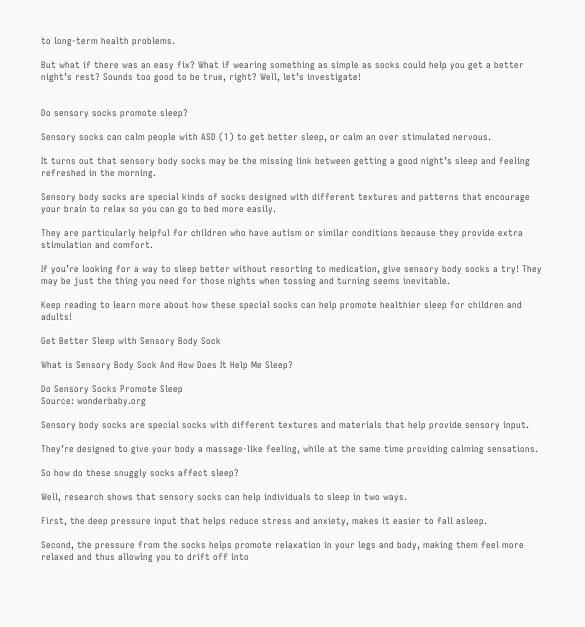to long-term health problems.

But what if there was an easy fix? What if wearing something as simple as socks could help you get a better night’s rest? Sounds too good to be true, right? Well, let’s investigate!


Do sensory socks promote sleep?

Sensory socks can calm people with ASD (1) to get better sleep, or calm an over stimulated nervous.

It turns out that sensory body socks may be the missing link between getting a good night’s sleep and feeling refreshed in the morning.

Sensory body socks are special kinds of socks designed with different textures and patterns that encourage your brain to relax so you can go to bed more easily.

They are particularly helpful for children who have autism or similar conditions because they provide extra stimulation and comfort.

If you’re looking for a way to sleep better without resorting to medication, give sensory body socks a try! They may be just the thing you need for those nights when tossing and turning seems inevitable.

Keep reading to learn more about how these special socks can help promote healthier sleep for children and adults!

Get Better Sleep with Sensory Body Sock

What is Sensory Body Sock And How Does It Help Me Sleep?

Do Sensory Socks Promote Sleep
Source: wonderbaby.org

Sensory body socks are special socks with different textures and materials that help provide sensory input.

They’re designed to give your body a massage-like feeling, while at the same time providing calming sensations.

So how do these snuggly socks affect sleep?

Well, research shows that sensory socks can help individuals to sleep in two ways.

First, the deep pressure input that helps reduce stress and anxiety, makes it easier to fall asleep.

Second, the pressure from the socks helps promote relaxation in your legs and body, making them feel more relaxed and thus allowing you to drift off into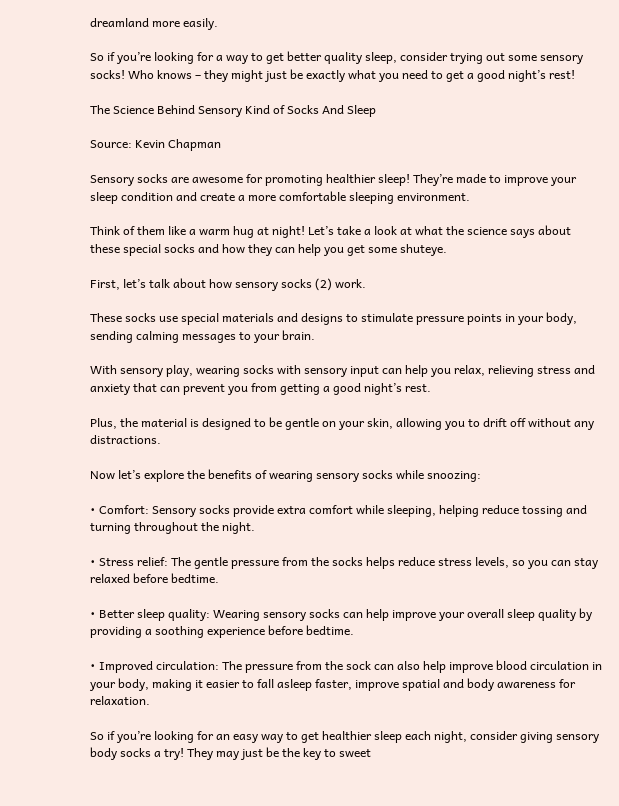dreamland more easily.

So if you’re looking for a way to get better quality sleep, consider trying out some sensory socks! Who knows – they might just be exactly what you need to get a good night’s rest!

The Science Behind Sensory Kind of Socks And Sleep

Source: Kevin Chapman

Sensory socks are awesome for promoting healthier sleep! They’re made to improve your sleep condition and create a more comfortable sleeping environment.

Think of them like a warm hug at night! Let’s take a look at what the science says about these special socks and how they can help you get some shuteye.

First, let’s talk about how sensory socks (2) work.

These socks use special materials and designs to stimulate pressure points in your body, sending calming messages to your brain.

With sensory play, wearing socks with sensory input can help you relax, relieving stress and anxiety that can prevent you from getting a good night’s rest.

Plus, the material is designed to be gentle on your skin, allowing you to drift off without any distractions.

Now let’s explore the benefits of wearing sensory socks while snoozing:

• Comfort: Sensory socks provide extra comfort while sleeping, helping reduce tossing and turning throughout the night.

• Stress relief: The gentle pressure from the socks helps reduce stress levels, so you can stay relaxed before bedtime.

• Better sleep quality: Wearing sensory socks can help improve your overall sleep quality by providing a soothing experience before bedtime.

• Improved circulation: The pressure from the sock can also help improve blood circulation in your body, making it easier to fall asleep faster, improve spatial and body awareness for relaxation.

So if you’re looking for an easy way to get healthier sleep each night, consider giving sensory body socks a try! They may just be the key to sweet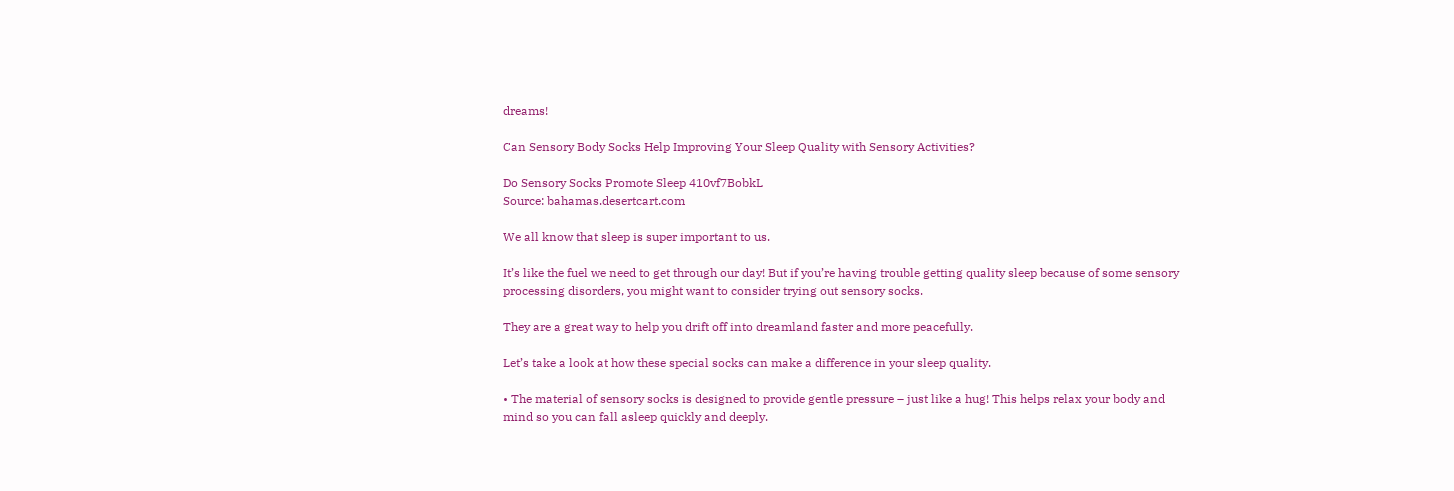dreams!

Can Sensory Body Socks Help Improving Your Sleep Quality with Sensory Activities?

Do Sensory Socks Promote Sleep 410vf7BobkL
Source: bahamas.desertcart.com

We all know that sleep is super important to us.

It’s like the fuel we need to get through our day! But if you’re having trouble getting quality sleep because of some sensory processing disorders, you might want to consider trying out sensory socks.

They are a great way to help you drift off into dreamland faster and more peacefully.

Let’s take a look at how these special socks can make a difference in your sleep quality.

• The material of sensory socks is designed to provide gentle pressure – just like a hug! This helps relax your body and mind so you can fall asleep quickly and deeply.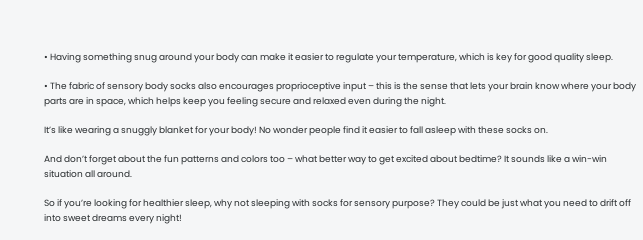• Having something snug around your body can make it easier to regulate your temperature, which is key for good quality sleep.

• The fabric of sensory body socks also encourages proprioceptive input – this is the sense that lets your brain know where your body parts are in space, which helps keep you feeling secure and relaxed even during the night.

It’s like wearing a snuggly blanket for your body! No wonder people find it easier to fall asleep with these socks on.

And don’t forget about the fun patterns and colors too – what better way to get excited about bedtime? It sounds like a win-win situation all around.

So if you’re looking for healthier sleep, why not sleeping with socks for sensory purpose? They could be just what you need to drift off into sweet dreams every night!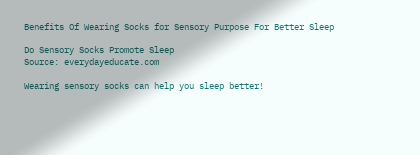Benefits Of Wearing Socks for Sensory Purpose For Better Sleep

Do Sensory Socks Promote Sleep
Source: everydayeducate.com

Wearing sensory socks can help you sleep better!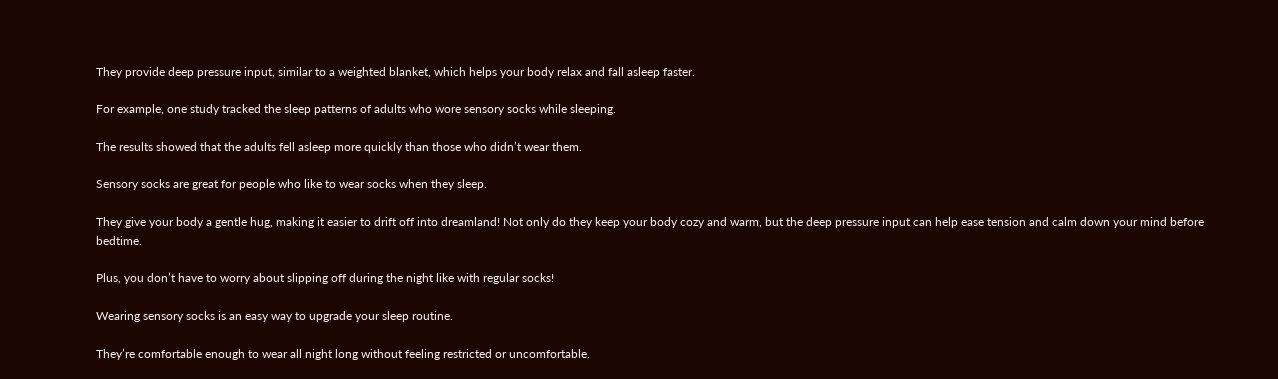They provide deep pressure input, similar to a weighted blanket, which helps your body relax and fall asleep faster.

For example, one study tracked the sleep patterns of adults who wore sensory socks while sleeping.

The results showed that the adults fell asleep more quickly than those who didn’t wear them.

Sensory socks are great for people who like to wear socks when they sleep.

They give your body a gentle hug, making it easier to drift off into dreamland! Not only do they keep your body cozy and warm, but the deep pressure input can help ease tension and calm down your mind before bedtime.

Plus, you don’t have to worry about slipping off during the night like with regular socks!

Wearing sensory socks is an easy way to upgrade your sleep routine.

They’re comfortable enough to wear all night long without feeling restricted or uncomfortable.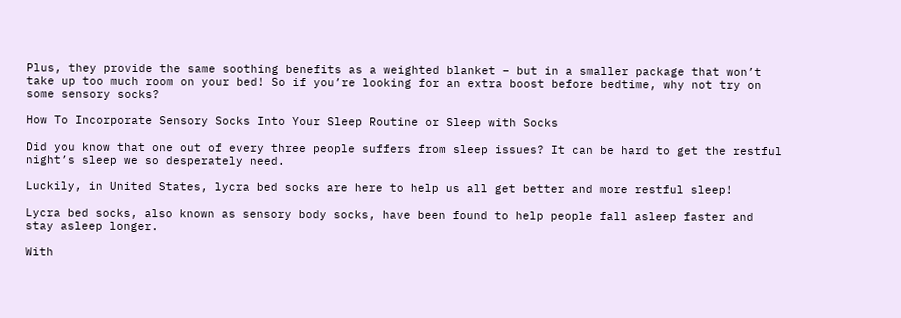Plus, they provide the same soothing benefits as a weighted blanket – but in a smaller package that won’t take up too much room on your bed! So if you’re looking for an extra boost before bedtime, why not try on some sensory socks?

How To Incorporate Sensory Socks Into Your Sleep Routine or Sleep with Socks

Did you know that one out of every three people suffers from sleep issues? It can be hard to get the restful night’s sleep we so desperately need.

Luckily, in United States, lycra bed socks are here to help us all get better and more restful sleep!

Lycra bed socks, also known as sensory body socks, have been found to help people fall asleep faster and stay asleep longer.

With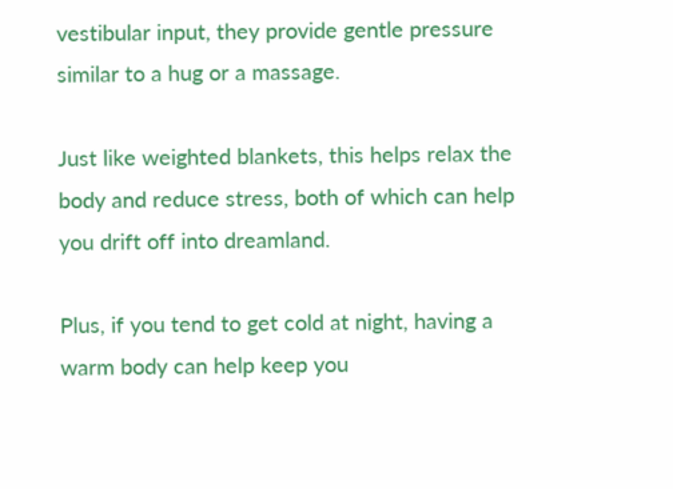vestibular input, they provide gentle pressure similar to a hug or a massage.

Just like weighted blankets, this helps relax the body and reduce stress, both of which can help you drift off into dreamland.

Plus, if you tend to get cold at night, having a warm body can help keep you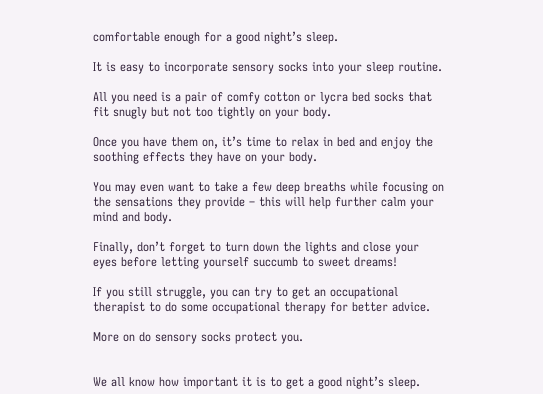comfortable enough for a good night’s sleep.

It is easy to incorporate sensory socks into your sleep routine.

All you need is a pair of comfy cotton or lycra bed socks that fit snugly but not too tightly on your body.

Once you have them on, it’s time to relax in bed and enjoy the soothing effects they have on your body.

You may even want to take a few deep breaths while focusing on the sensations they provide – this will help further calm your mind and body.

Finally, don’t forget to turn down the lights and close your eyes before letting yourself succumb to sweet dreams!

If you still struggle, you can try to get an occupational therapist to do some occupational therapy for better advice.

More on do sensory socks protect you.


We all know how important it is to get a good night’s sleep.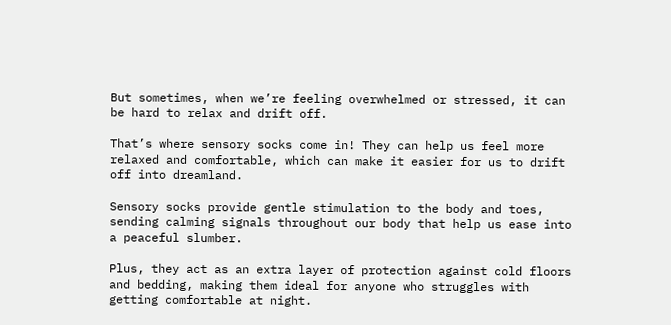But sometimes, when we’re feeling overwhelmed or stressed, it can be hard to relax and drift off.

That’s where sensory socks come in! They can help us feel more relaxed and comfortable, which can make it easier for us to drift off into dreamland.

Sensory socks provide gentle stimulation to the body and toes, sending calming signals throughout our body that help us ease into a peaceful slumber.

Plus, they act as an extra layer of protection against cold floors and bedding, making them ideal for anyone who struggles with getting comfortable at night.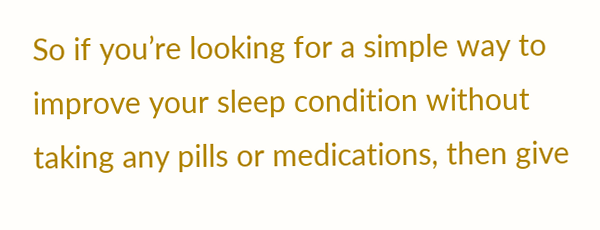So if you’re looking for a simple way to improve your sleep condition without taking any pills or medications, then give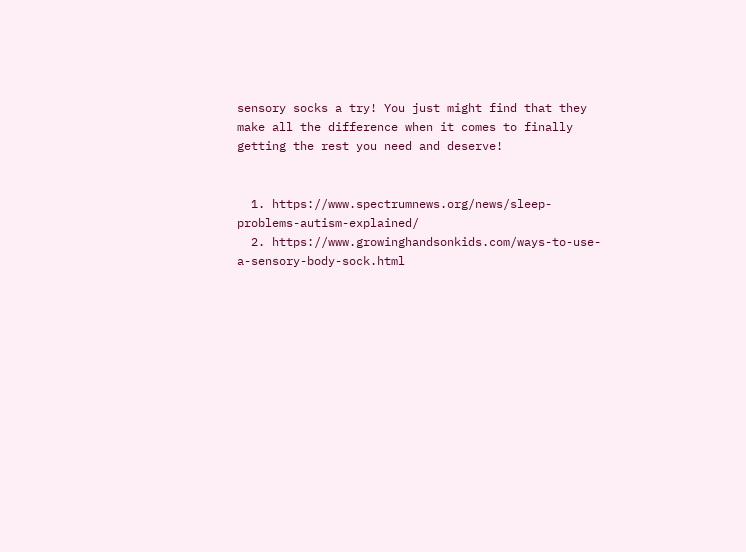sensory socks a try! You just might find that they make all the difference when it comes to finally getting the rest you need and deserve!


  1. https://www.spectrumnews.org/news/sleep-problems-autism-explained/
  2. https://www.growinghandsonkids.com/ways-to-use-a-sensory-body-sock.html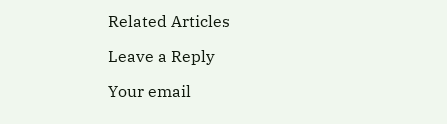Related Articles

Leave a Reply

Your email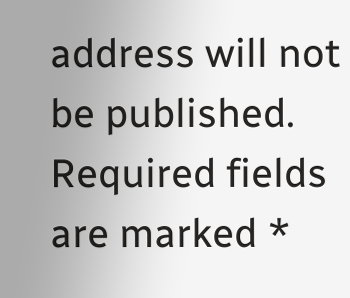address will not be published. Required fields are marked *